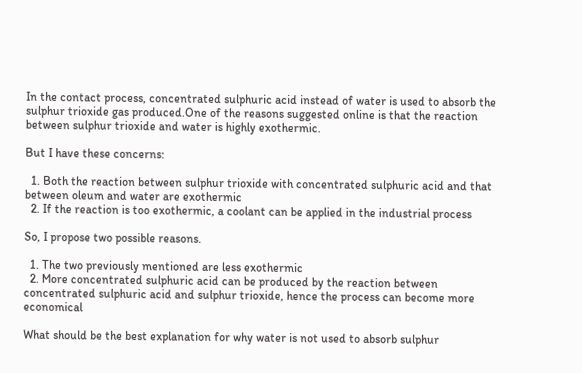In the contact process, concentrated sulphuric acid instead of water is used to absorb the sulphur trioxide gas produced.One of the reasons suggested online is that the reaction between sulphur trioxide and water is highly exothermic.

But I have these concerns:

  1. Both the reaction between sulphur trioxide with concentrated sulphuric acid and that between oleum and water are exothermic
  2. If the reaction is too exothermic, a coolant can be applied in the industrial process

So, I propose two possible reasons.

  1. The two previously mentioned are less exothermic
  2. More concentrated sulphuric acid can be produced by the reaction between concentrated sulphuric acid and sulphur trioxide, hence the process can become more economical

What should be the best explanation for why water is not used to absorb sulphur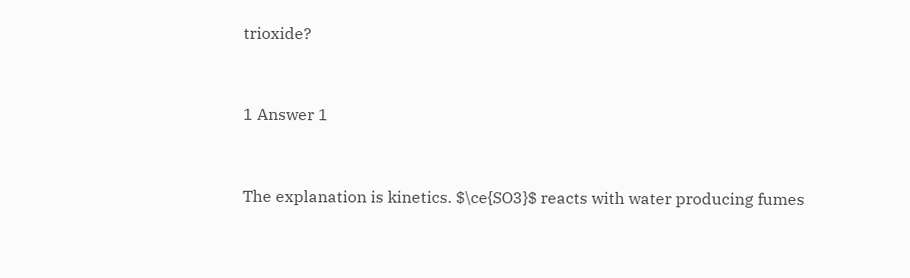trioxide?


1 Answer 1


The explanation is kinetics. $\ce{SO3}$ reacts with water producing fumes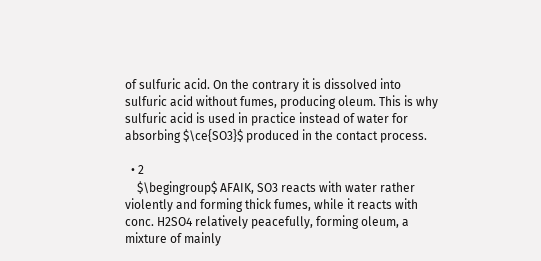of sulfuric acid. On the contrary it is dissolved into sulfuric acid without fumes, producing oleum. This is why sulfuric acid is used in practice instead of water for absorbing $\ce{SO3}$ produced in the contact process.

  • 2
    $\begingroup$ AFAIK, SO3 reacts with water rather violently and forming thick fumes, while it reacts with conc. H2SO4 relatively peacefully, forming oleum, a mixture of mainly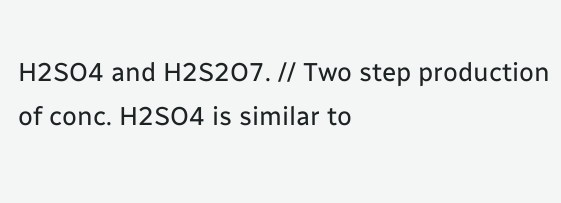H2SO4 and H2S2O7. // Two step production of conc. H2SO4 is similar to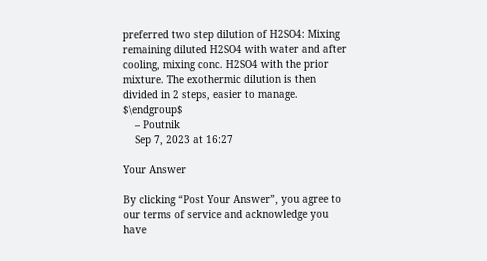preferred two step dilution of H2SO4: Mixing remaining diluted H2SO4 with water and after cooling, mixing conc. H2SO4 with the prior mixture. The exothermic dilution is then divided in 2 steps, easier to manage. $\endgroup$
    – Poutnik
    Sep 7, 2023 at 16:27

Your Answer

By clicking “Post Your Answer”, you agree to our terms of service and acknowledge you have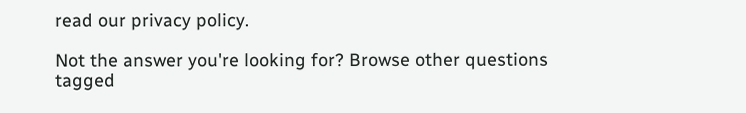read our privacy policy.

Not the answer you're looking for? Browse other questions tagged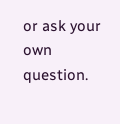or ask your own question.